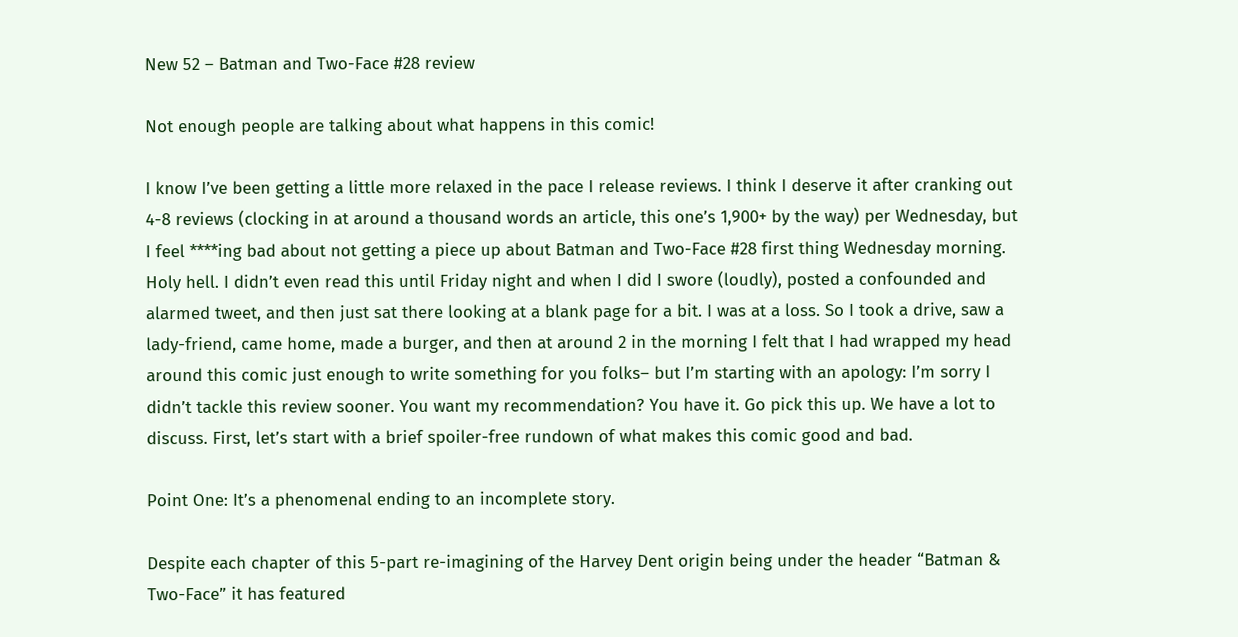New 52 – Batman and Two-Face #28 review

Not enough people are talking about what happens in this comic!

I know I’ve been getting a little more relaxed in the pace I release reviews. I think I deserve it after cranking out 4-8 reviews (clocking in at around a thousand words an article, this one’s 1,900+ by the way) per Wednesday, but I feel ****ing bad about not getting a piece up about Batman and Two-Face #28 first thing Wednesday morning. Holy hell. I didn’t even read this until Friday night and when I did I swore (loudly), posted a confounded and alarmed tweet, and then just sat there looking at a blank page for a bit. I was at a loss. So I took a drive, saw a lady-friend, came home, made a burger, and then at around 2 in the morning I felt that I had wrapped my head around this comic just enough to write something for you folks– but I’m starting with an apology: I’m sorry I didn’t tackle this review sooner. You want my recommendation? You have it. Go pick this up. We have a lot to discuss. First, let’s start with a brief spoiler-free rundown of what makes this comic good and bad.

Point One: It’s a phenomenal ending to an incomplete story.

Despite each chapter of this 5-part re-imagining of the Harvey Dent origin being under the header “Batman & Two-Face” it has featured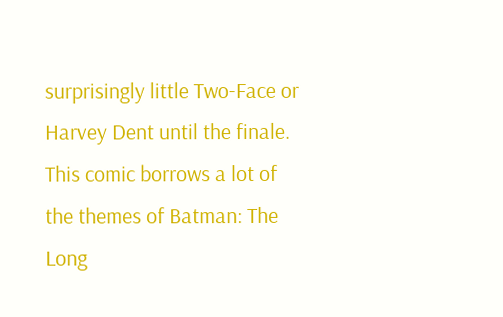surprisingly little Two-Face or Harvey Dent until the finale. This comic borrows a lot of the themes of Batman: The Long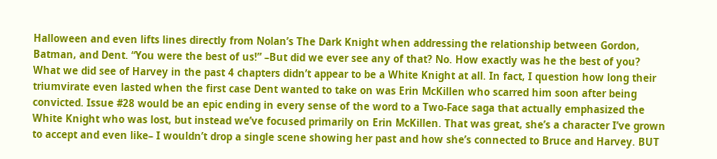Halloween and even lifts lines directly from Nolan’s The Dark Knight when addressing the relationship between Gordon, Batman, and Dent. “You were the best of us!” –But did we ever see any of that? No. How exactly was he the best of you? What we did see of Harvey in the past 4 chapters didn’t appear to be a White Knight at all. In fact, I question how long their triumvirate even lasted when the first case Dent wanted to take on was Erin McKillen who scarred him soon after being convicted. Issue #28 would be an epic ending in every sense of the word to a Two-Face saga that actually emphasized the White Knight who was lost, but instead we’ve focused primarily on Erin McKillen. That was great, she’s a character I’ve grown to accept and even like– I wouldn’t drop a single scene showing her past and how she’s connected to Bruce and Harvey. BUT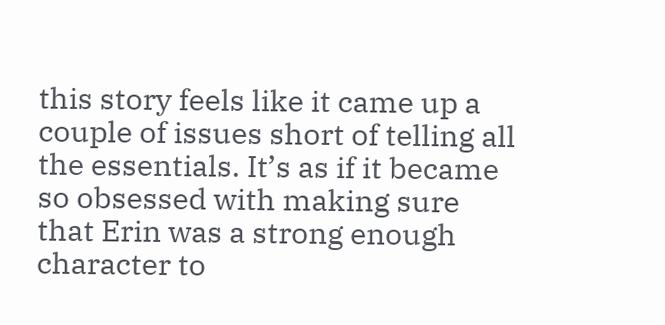this story feels like it came up a couple of issues short of telling all the essentials. It’s as if it became so obsessed with making sure that Erin was a strong enough character to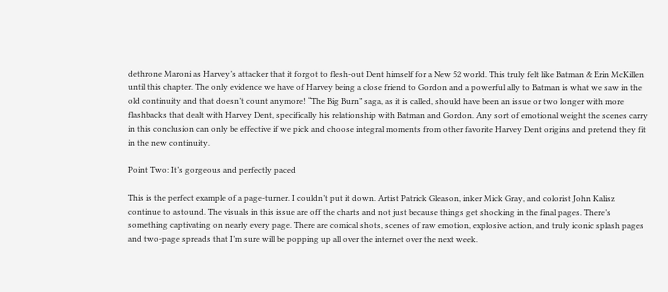dethrone Maroni as Harvey’s attacker that it forgot to flesh-out Dent himself for a New 52 world. This truly felt like Batman & Erin McKillen until this chapter. The only evidence we have of Harvey being a close friend to Gordon and a powerful ally to Batman is what we saw in the old continuity and that doesn’t count anymore! “The Big Burn” saga, as it is called, should have been an issue or two longer with more flashbacks that dealt with Harvey Dent, specifically his relationship with Batman and Gordon. Any sort of emotional weight the scenes carry in this conclusion can only be effective if we pick and choose integral moments from other favorite Harvey Dent origins and pretend they fit in the new continuity.

Point Two: It’s gorgeous and perfectly paced

This is the perfect example of a page-turner. I couldn’t put it down. Artist Patrick Gleason, inker Mick Gray, and colorist John Kalisz continue to astound. The visuals in this issue are off the charts and not just because things get shocking in the final pages. There’s something captivating on nearly every page. There are comical shots, scenes of raw emotion, explosive action, and truly iconic splash pages and two-page spreads that I’m sure will be popping up all over the internet over the next week.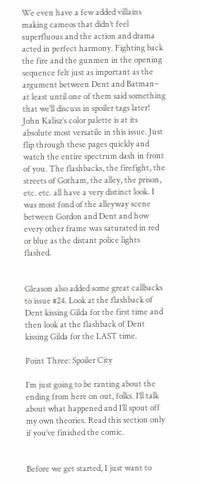We even have a few added villains making cameos that didn’t feel superfluous and the action and drama acted in perfect harmony. Fighting back the fire and the gunmen in the opening sequence felt just as important as the argument between Dent and Batman– at least until one of them said something that we’ll discuss in spoiler tags later! John Kalisz’s color palette is at its absolute most versatile in this issue. Just flip through these pages quickly and watch the entire spectrum dash in front of you. The flashbacks, the firefight, the streets of Gotham, the alley, the prison, etc. etc. all have a very distinct look. I was most fond of the alleyway scene between Gordon and Dent and how every other frame was saturated in red or blue as the distant police lights flashed.


Gleason also added some great callbacks to issue #24. Look at the flashback of Dent kissing Gilda for the first time and then look at the flashback of Dent kissing Gilda for the LAST time.

Point Three: Spoiler City

I’m just going to be ranting about the ending from here on out, folks. I’ll talk about what happened and I’ll spout off my own theories. Read this section only if you’ve finished the comic.


Before we get started, I just want to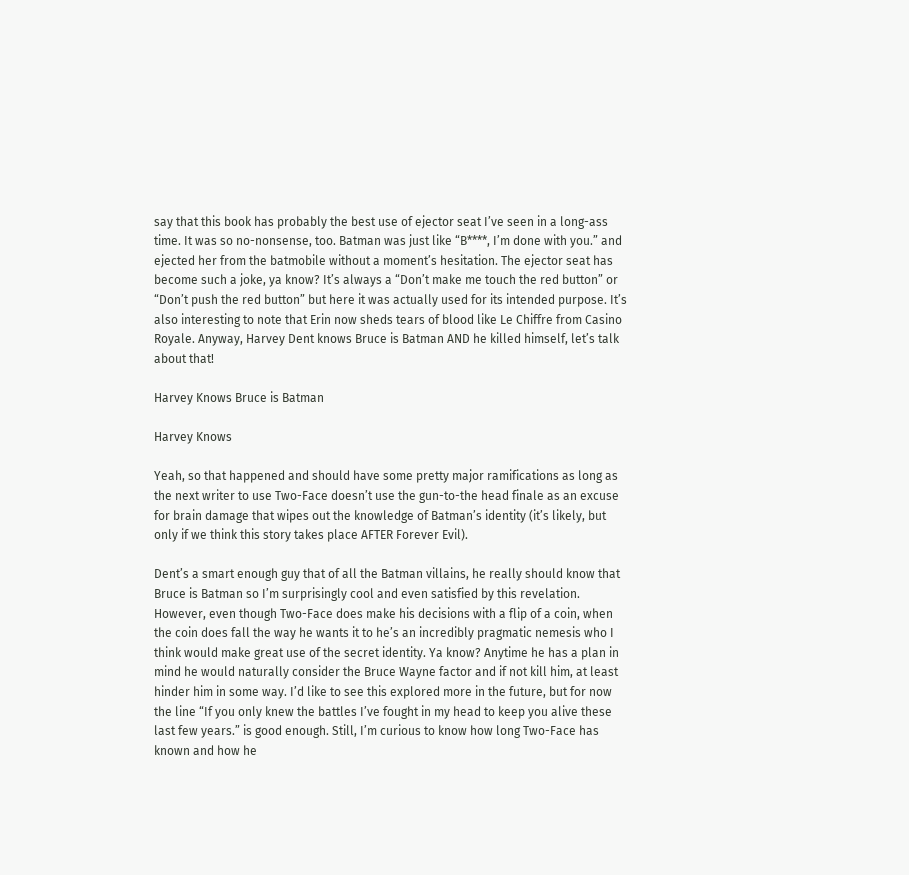say that this book has probably the best use of ejector seat I’ve seen in a long-ass time. It was so no-nonsense, too. Batman was just like “B****, I’m done with you.” and ejected her from the batmobile without a moment’s hesitation. The ejector seat has become such a joke, ya know? It’s always a “Don’t make me touch the red button” or “Don’t push the red button” but here it was actually used for its intended purpose. It’s also interesting to note that Erin now sheds tears of blood like Le Chiffre from Casino Royale. Anyway, Harvey Dent knows Bruce is Batman AND he killed himself, let’s talk about that!

Harvey Knows Bruce is Batman

Harvey Knows

Yeah, so that happened and should have some pretty major ramifications as long as the next writer to use Two-Face doesn’t use the gun-to-the head finale as an excuse for brain damage that wipes out the knowledge of Batman’s identity (it’s likely, but only if we think this story takes place AFTER Forever Evil).

Dent’s a smart enough guy that of all the Batman villains, he really should know that Bruce is Batman so I’m surprisingly cool and even satisfied by this revelation. However, even though Two-Face does make his decisions with a flip of a coin, when the coin does fall the way he wants it to he’s an incredibly pragmatic nemesis who I think would make great use of the secret identity. Ya know? Anytime he has a plan in mind he would naturally consider the Bruce Wayne factor and if not kill him, at least hinder him in some way. I’d like to see this explored more in the future, but for now the line “If you only knew the battles I’ve fought in my head to keep you alive these last few years.” is good enough. Still, I’m curious to know how long Two-Face has known and how he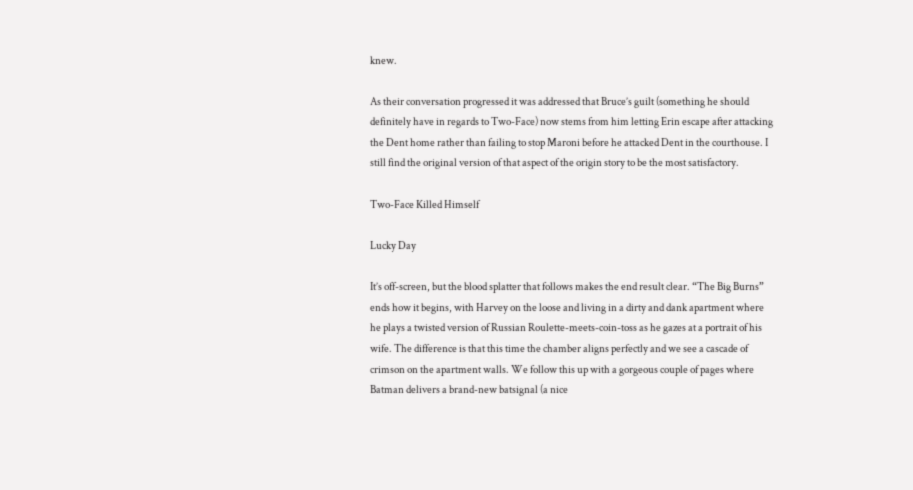knew.

As their conversation progressed it was addressed that Bruce’s guilt (something he should definitely have in regards to Two-Face) now stems from him letting Erin escape after attacking the Dent home rather than failing to stop Maroni before he attacked Dent in the courthouse. I still find the original version of that aspect of the origin story to be the most satisfactory.

Two-Face Killed Himself

Lucky Day

It’s off-screen, but the blood splatter that follows makes the end result clear. “The Big Burns” ends how it begins, with Harvey on the loose and living in a dirty and dank apartment where he plays a twisted version of Russian Roulette-meets-coin-toss as he gazes at a portrait of his wife. The difference is that this time the chamber aligns perfectly and we see a cascade of crimson on the apartment walls. We follow this up with a gorgeous couple of pages where Batman delivers a brand-new batsignal (a nice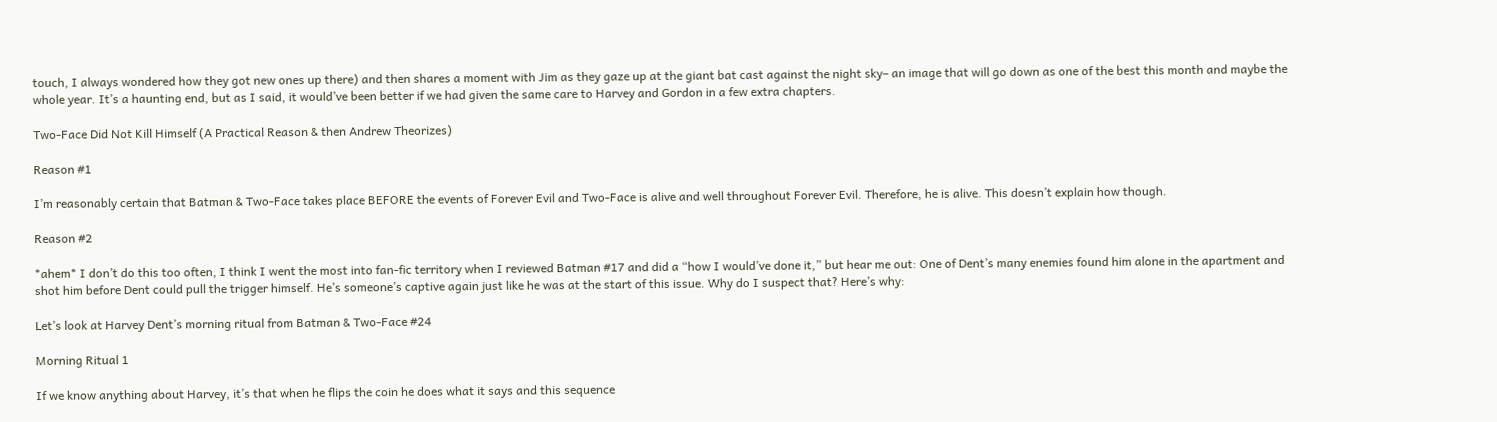touch, I always wondered how they got new ones up there) and then shares a moment with Jim as they gaze up at the giant bat cast against the night sky– an image that will go down as one of the best this month and maybe the whole year. It’s a haunting end, but as I said, it would’ve been better if we had given the same care to Harvey and Gordon in a few extra chapters.

Two-Face Did Not Kill Himself (A Practical Reason & then Andrew Theorizes)

Reason #1

I’m reasonably certain that Batman & Two-Face takes place BEFORE the events of Forever Evil and Two-Face is alive and well throughout Forever Evil. Therefore, he is alive. This doesn’t explain how though.

Reason #2

*ahem* I don’t do this too often, I think I went the most into fan-fic territory when I reviewed Batman #17 and did a “how I would’ve done it,” but hear me out: One of Dent’s many enemies found him alone in the apartment and shot him before Dent could pull the trigger himself. He’s someone’s captive again just like he was at the start of this issue. Why do I suspect that? Here’s why:

Let’s look at Harvey Dent’s morning ritual from Batman & Two-Face #24

Morning Ritual 1

If we know anything about Harvey, it’s that when he flips the coin he does what it says and this sequence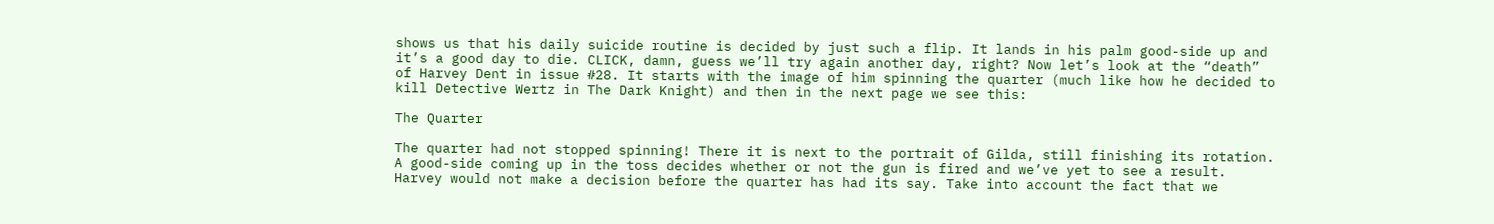shows us that his daily suicide routine is decided by just such a flip. It lands in his palm good-side up and it’s a good day to die. CLICK, damn, guess we’ll try again another day, right? Now let’s look at the “death” of Harvey Dent in issue #28. It starts with the image of him spinning the quarter (much like how he decided to kill Detective Wertz in The Dark Knight) and then in the next page we see this:

The Quarter

The quarter had not stopped spinning! There it is next to the portrait of Gilda, still finishing its rotation. A good-side coming up in the toss decides whether or not the gun is fired and we’ve yet to see a result. Harvey would not make a decision before the quarter has had its say. Take into account the fact that we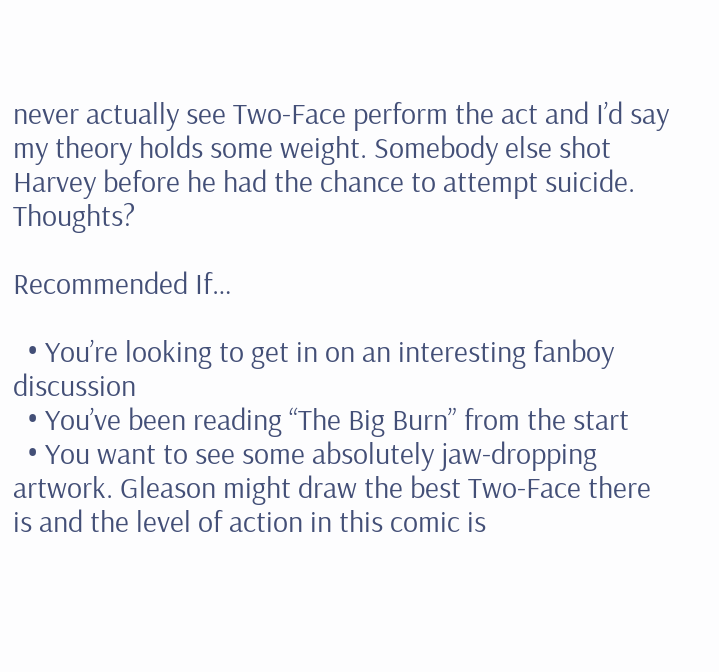never actually see Two-Face perform the act and I’d say my theory holds some weight. Somebody else shot Harvey before he had the chance to attempt suicide. Thoughts?

Recommended If…

  • You’re looking to get in on an interesting fanboy discussion
  • You’ve been reading “The Big Burn” from the start
  • You want to see some absolutely jaw-dropping artwork. Gleason might draw the best Two-Face there is and the level of action in this comic is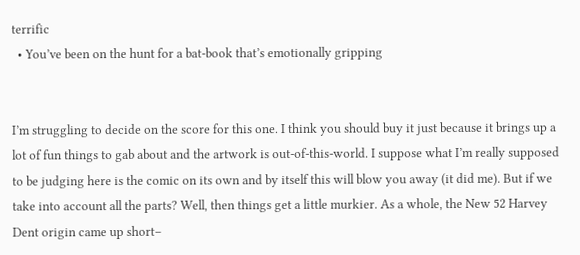terrific
  • You’ve been on the hunt for a bat-book that’s emotionally gripping


I’m struggling to decide on the score for this one. I think you should buy it just because it brings up a lot of fun things to gab about and the artwork is out-of-this-world. I suppose what I’m really supposed to be judging here is the comic on its own and by itself this will blow you away (it did me). But if we take into account all the parts? Well, then things get a little murkier. As a whole, the New 52 Harvey Dent origin came up short–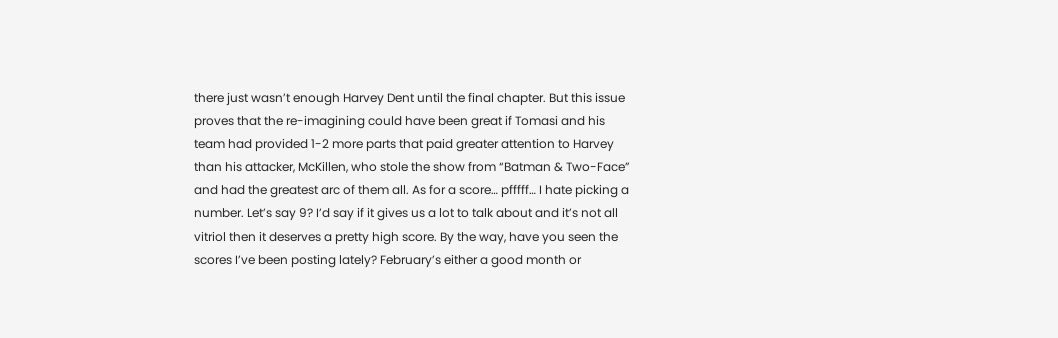there just wasn’t enough Harvey Dent until the final chapter. But this issue proves that the re-imagining could have been great if Tomasi and his team had provided 1-2 more parts that paid greater attention to Harvey than his attacker, McKillen, who stole the show from “Batman & Two-Face” and had the greatest arc of them all. As for a score… pfffff… I hate picking a number. Let’s say 9? I’d say if it gives us a lot to talk about and it’s not all vitriol then it deserves a pretty high score. By the way, have you seen the scores I’ve been posting lately? February’s either a good month or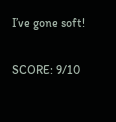I’ve gone soft!

SCORE: 9/10